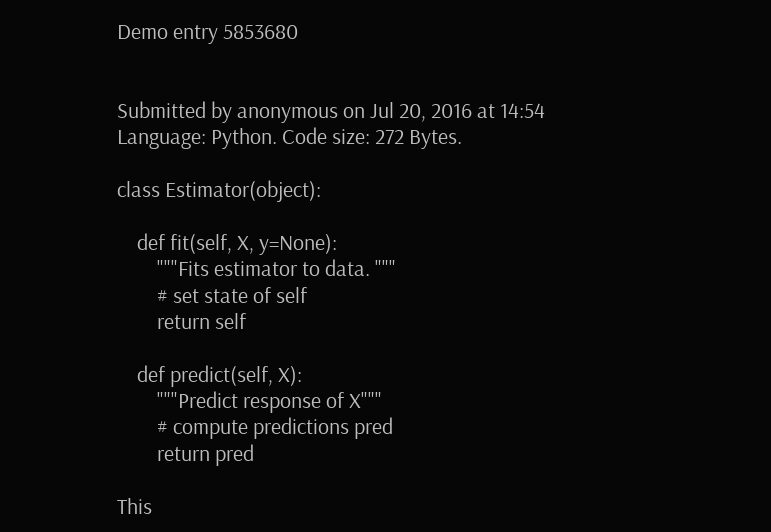Demo entry 5853680


Submitted by anonymous on Jul 20, 2016 at 14:54
Language: Python. Code size: 272 Bytes.

class Estimator(object):

    def fit(self, X, y=None):
        """Fits estimator to data. """
        # set state of self
        return self

    def predict(self, X):
        """Predict response of X"""
        # compute predictions pred
        return pred

This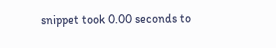snippet took 0.00 seconds to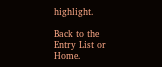highlight.

Back to the Entry List or Home.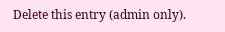Delete this entry (admin only).